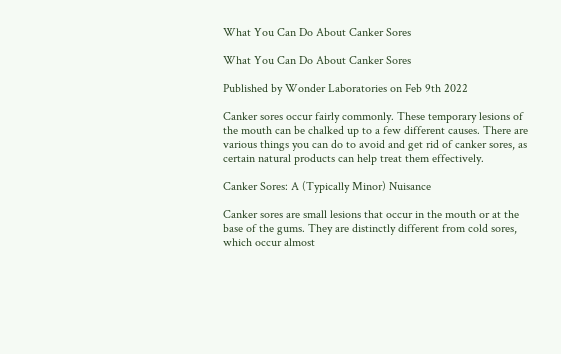What You Can Do About Canker Sores

What You Can Do About Canker Sores

Published by Wonder Laboratories on Feb 9th 2022

Canker sores occur fairly commonly. These temporary lesions of the mouth can be chalked up to a few different causes. There are various things you can do to avoid and get rid of canker sores, as certain natural products can help treat them effectively.

Canker Sores: A (Typically Minor) Nuisance

Canker sores are small lesions that occur in the mouth or at the base of the gums. They are distinctly different from cold sores, which occur almost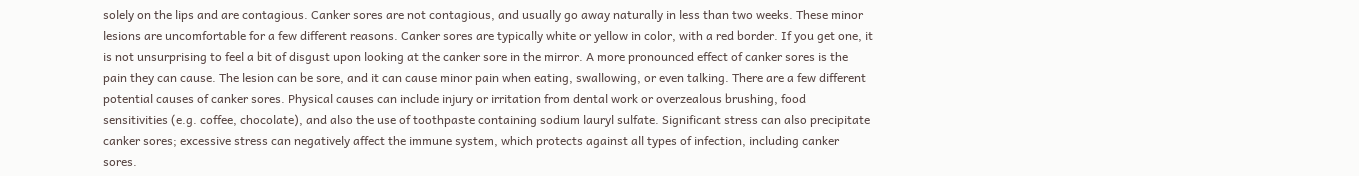solely on the lips and are contagious. Canker sores are not contagious, and usually go away naturally in less than two weeks. These minor lesions are uncomfortable for a few different reasons. Canker sores are typically white or yellow in color, with a red border. If you get one, it is not unsurprising to feel a bit of disgust upon looking at the canker sore in the mirror. A more pronounced effect of canker sores is the pain they can cause. The lesion can be sore, and it can cause minor pain when eating, swallowing, or even talking. There are a few different potential causes of canker sores. Physical causes can include injury or irritation from dental work or overzealous brushing, food sensitivities (e.g. coffee, chocolate), and also the use of toothpaste containing sodium lauryl sulfate. Significant stress can also precipitate canker sores; excessive stress can negatively affect the immune system, which protects against all types of infection, including canker sores.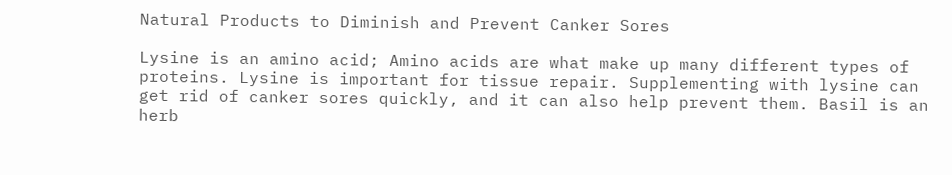Natural Products to Diminish and Prevent Canker Sores

Lysine is an amino acid; Amino acids are what make up many different types of proteins. Lysine is important for tissue repair. Supplementing with lysine can get rid of canker sores quickly, and it can also help prevent them. Basil is an herb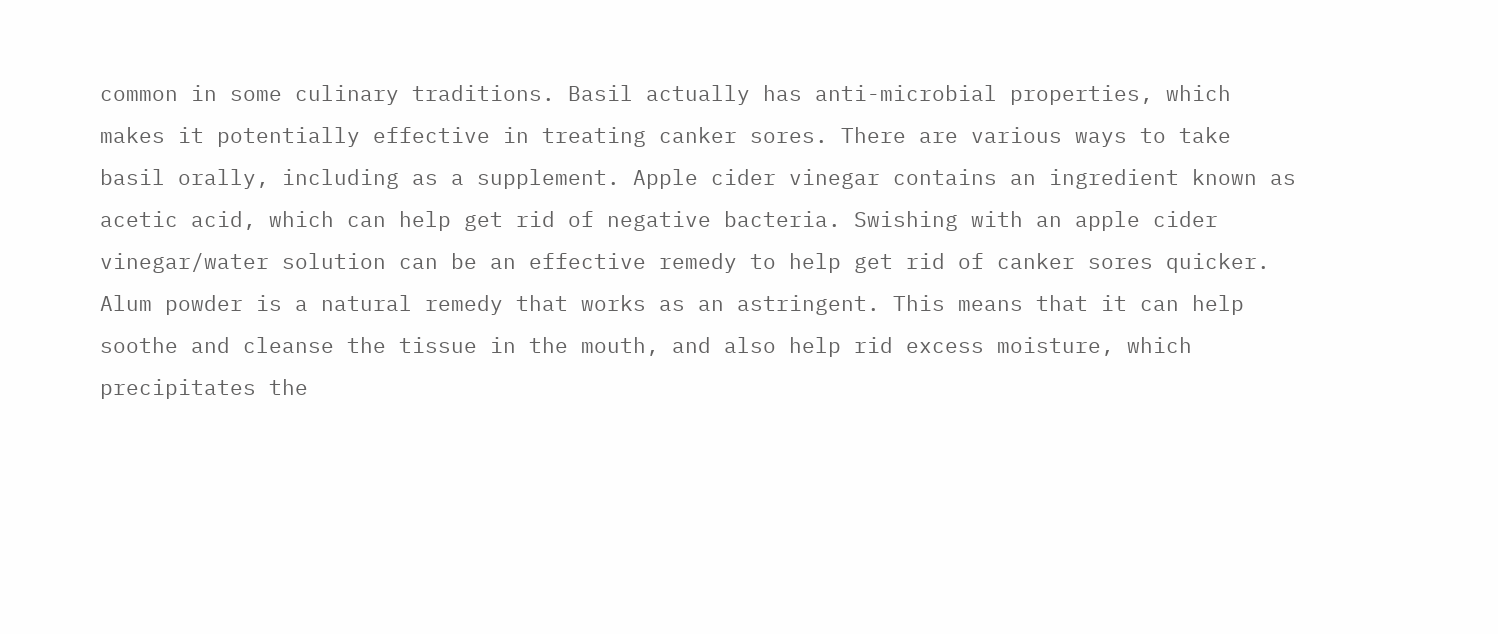common in some culinary traditions. Basil actually has anti-microbial properties, which makes it potentially effective in treating canker sores. There are various ways to take basil orally, including as a supplement. Apple cider vinegar contains an ingredient known as acetic acid, which can help get rid of negative bacteria. Swishing with an apple cider vinegar/water solution can be an effective remedy to help get rid of canker sores quicker. Alum powder is a natural remedy that works as an astringent. This means that it can help soothe and cleanse the tissue in the mouth, and also help rid excess moisture, which precipitates the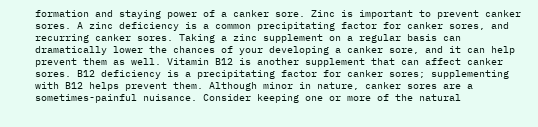formation and staying power of a canker sore. Zinc is important to prevent canker sores. A zinc deficiency is a common precipitating factor for canker sores, and recurring canker sores. Taking a zinc supplement on a regular basis can dramatically lower the chances of your developing a canker sore, and it can help prevent them as well. Vitamin B12 is another supplement that can affect canker sores. B12 deficiency is a precipitating factor for canker sores; supplementing with B12 helps prevent them. Although minor in nature, canker sores are a sometimes-painful nuisance. Consider keeping one or more of the natural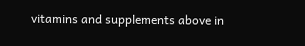vitamins and supplements above in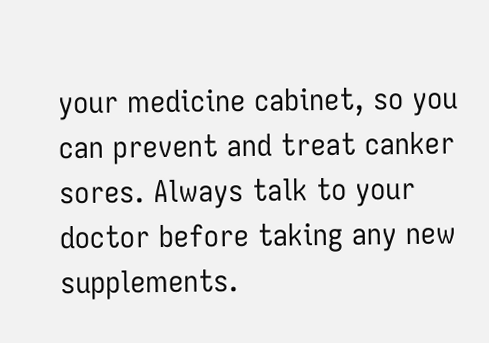your medicine cabinet, so you can prevent and treat canker sores. Always talk to your doctor before taking any new supplements.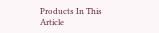Products In This Article